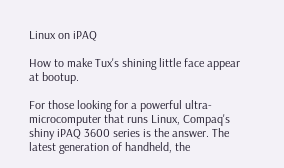Linux on iPAQ

How to make Tux's shining little face appear at bootup.

For those looking for a powerful ultra-microcomputer that runs Linux, Compaq's shiny iPAQ 3600 series is the answer. The latest generation of handheld, the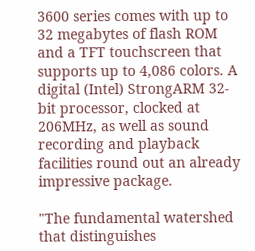3600 series comes with up to 32 megabytes of flash ROM and a TFT touchscreen that supports up to 4,086 colors. A digital (Intel) StrongARM 32-bit processor, clocked at 206MHz, as well as sound recording and playback facilities round out an already impressive package.

"The fundamental watershed that distinguishes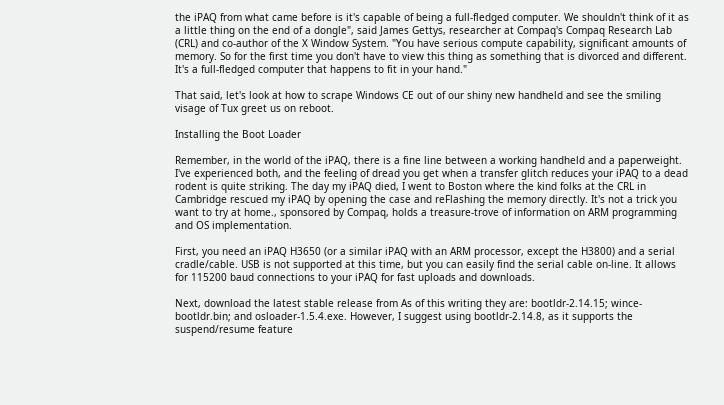the iPAQ from what came before is it's capable of being a full-fledged computer. We shouldn't think of it as a little thing on the end of a dongle", said James Gettys, researcher at Compaq's Compaq Research Lab (CRL) and co-author of the X Window System. "You have serious compute capability, significant amounts of memory. So for the first time you don't have to view this thing as something that is divorced and different. It's a full-fledged computer that happens to fit in your hand."

That said, let's look at how to scrape Windows CE out of our shiny new handheld and see the smiling visage of Tux greet us on reboot.

Installing the Boot Loader

Remember, in the world of the iPAQ, there is a fine line between a working handheld and a paperweight. I've experienced both, and the feeling of dread you get when a transfer glitch reduces your iPAQ to a dead rodent is quite striking. The day my iPAQ died, I went to Boston where the kind folks at the CRL in Cambridge rescued my iPAQ by opening the case and reFlashing the memory directly. It's not a trick you want to try at home., sponsored by Compaq, holds a treasure-trove of information on ARM programming and OS implementation.

First, you need an iPAQ H3650 (or a similar iPAQ with an ARM processor, except the H3800) and a serial cradle/cable. USB is not supported at this time, but you can easily find the serial cable on-line. It allows for 115200 baud connections to your iPAQ for fast uploads and downloads.

Next, download the latest stable release from As of this writing they are: bootldr-2.14.15; wince-bootldr.bin; and osloader-1.5.4.exe. However, I suggest using bootldr-2.14.8, as it supports the suspend/resume feature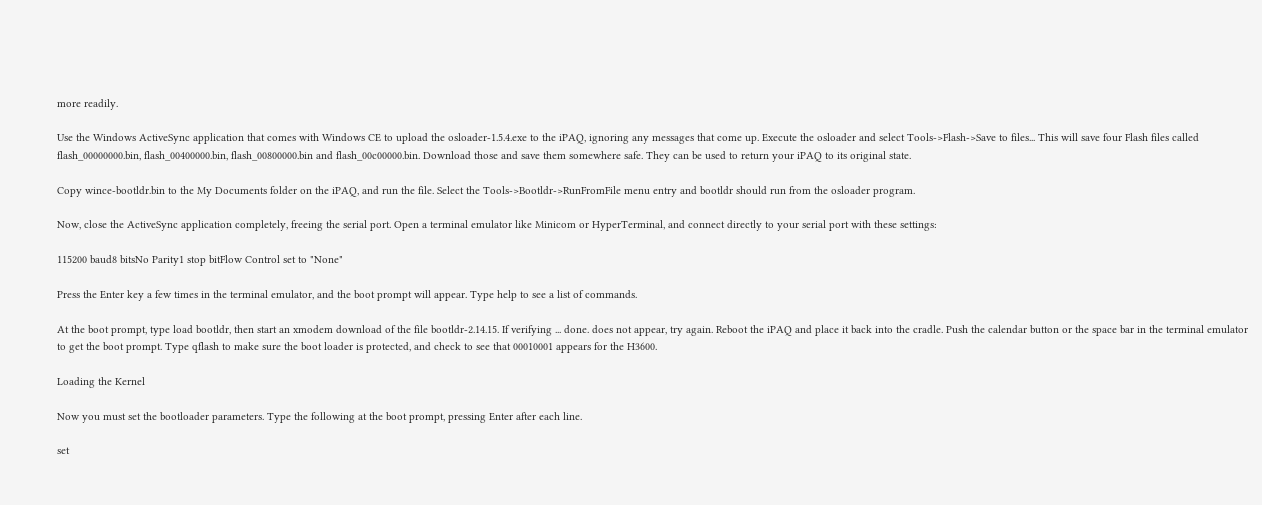more readily.

Use the Windows ActiveSync application that comes with Windows CE to upload the osloader-1.5.4.exe to the iPAQ, ignoring any messages that come up. Execute the osloader and select Tools->Flash->Save to files... This will save four Flash files called flash_00000000.bin, flash_00400000.bin, flash_00800000.bin and flash_00c00000.bin. Download those and save them somewhere safe. They can be used to return your iPAQ to its original state.

Copy wince-bootldr.bin to the My Documents folder on the iPAQ, and run the file. Select the Tools->Bootldr->RunFromFile menu entry and bootldr should run from the osloader program.

Now, close the ActiveSync application completely, freeing the serial port. Open a terminal emulator like Minicom or HyperTerminal, and connect directly to your serial port with these settings:

115200 baud8 bitsNo Parity1 stop bitFlow Control set to "None"

Press the Enter key a few times in the terminal emulator, and the boot prompt will appear. Type help to see a list of commands.

At the boot prompt, type load bootldr, then start an xmodem download of the file bootldr-2.14.15. If verifying ... done. does not appear, try again. Reboot the iPAQ and place it back into the cradle. Push the calendar button or the space bar in the terminal emulator to get the boot prompt. Type qflash to make sure the boot loader is protected, and check to see that 00010001 appears for the H3600.

Loading the Kernel

Now you must set the bootloader parameters. Type the following at the boot prompt, pressing Enter after each line.

set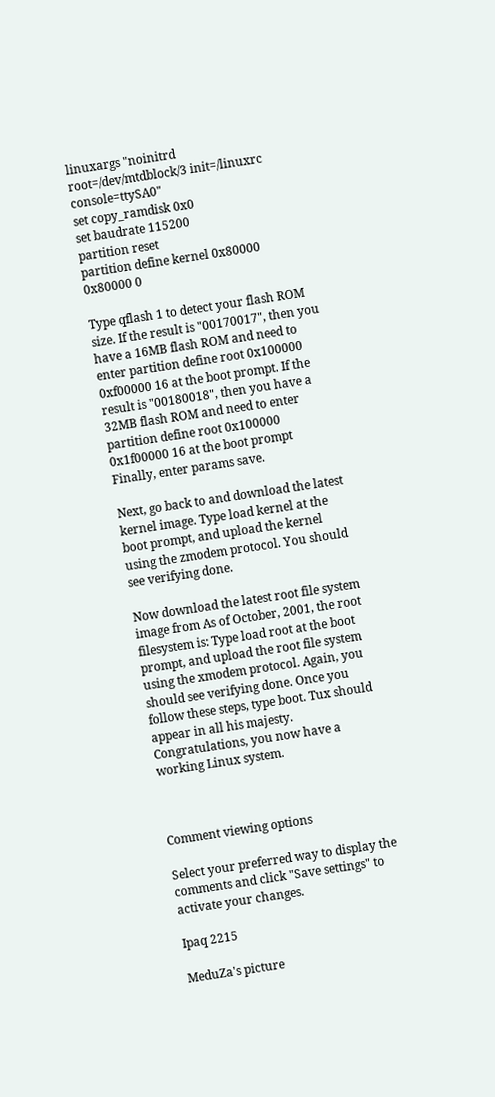linuxargs "noinitrd root=/dev/mtdblock/3 init=/linuxrc console=ttySA0"
set copy_ramdisk 0x0
set baudrate 115200
partition reset
partition define kernel 0x80000 0x80000 0

Type qflash 1 to detect your flash ROM size. If the result is "00170017", then you have a 16MB flash ROM and need to enter partition define root 0x100000 0xf00000 16 at the boot prompt. If the result is "00180018", then you have a 32MB flash ROM and need to enter partition define root 0x100000 0x1f00000 16 at the boot prompt Finally, enter params save.

Next, go back to and download the latest kernel image. Type load kernel at the boot prompt, and upload the kernel using the zmodem protocol. You should see verifying done.

Now download the latest root file system image from As of October, 2001, the root filesystem is: Type load root at the boot prompt, and upload the root file system using the xmodem protocol. Again, you should see verifying done. Once you follow these steps, type boot. Tux should appear in all his majesty. Congratulations, you now have a working Linux system.



Comment viewing options

Select your preferred way to display the comments and click "Save settings" to activate your changes.

Ipaq 2215

MeduZa's picture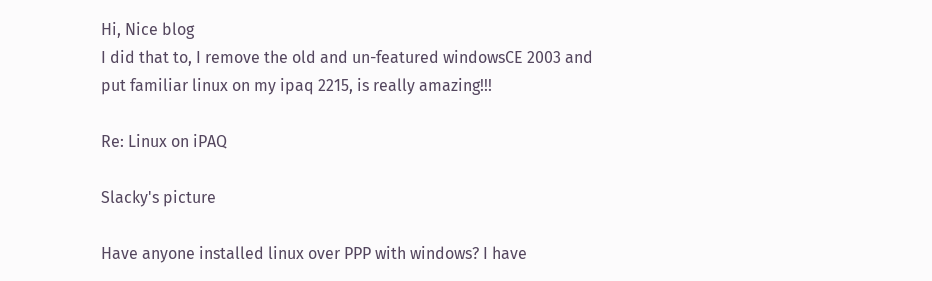Hi, Nice blog
I did that to, I remove the old and un-featured windowsCE 2003 and put familiar linux on my ipaq 2215, is really amazing!!!

Re: Linux on iPAQ

Slacky's picture

Have anyone installed linux over PPP with windows? I have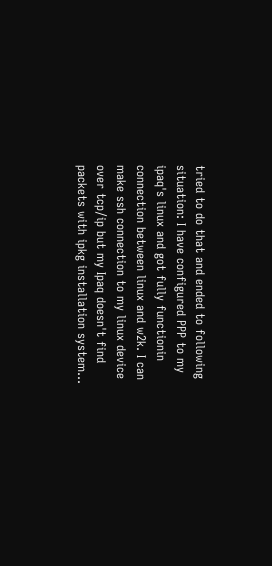tried to do that and ended to following situation: I have configured PPP to my ipaq's linux and got fully functionin connection between linux and w2k. I can make ssh connection to my linux device over tcp/ip but my Ipaq doesn't find packets with ipkg installation system...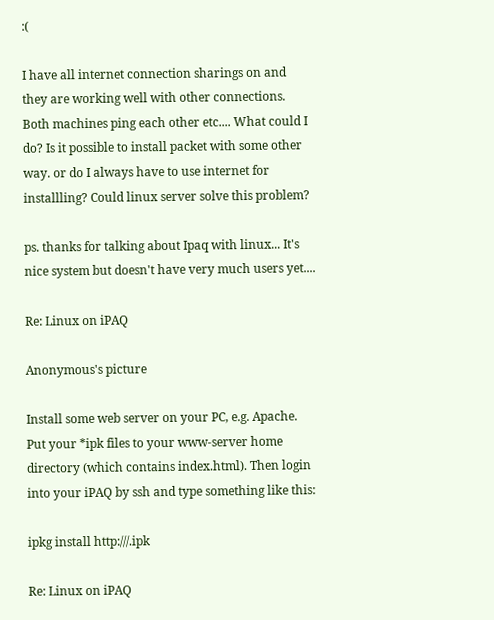:(

I have all internet connection sharings on and they are working well with other connections. Both machines ping each other etc.... What could I do? Is it possible to install packet with some other way. or do I always have to use internet for installling? Could linux server solve this problem?

ps. thanks for talking about Ipaq with linux... It's nice system but doesn't have very much users yet....

Re: Linux on iPAQ

Anonymous's picture

Install some web server on your PC, e.g. Apache. Put your *ipk files to your www-server home directory (which contains index.html). Then login into your iPAQ by ssh and type something like this:

ipkg install http:///.ipk

Re: Linux on iPAQ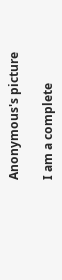Anonymous's picture

I am a complete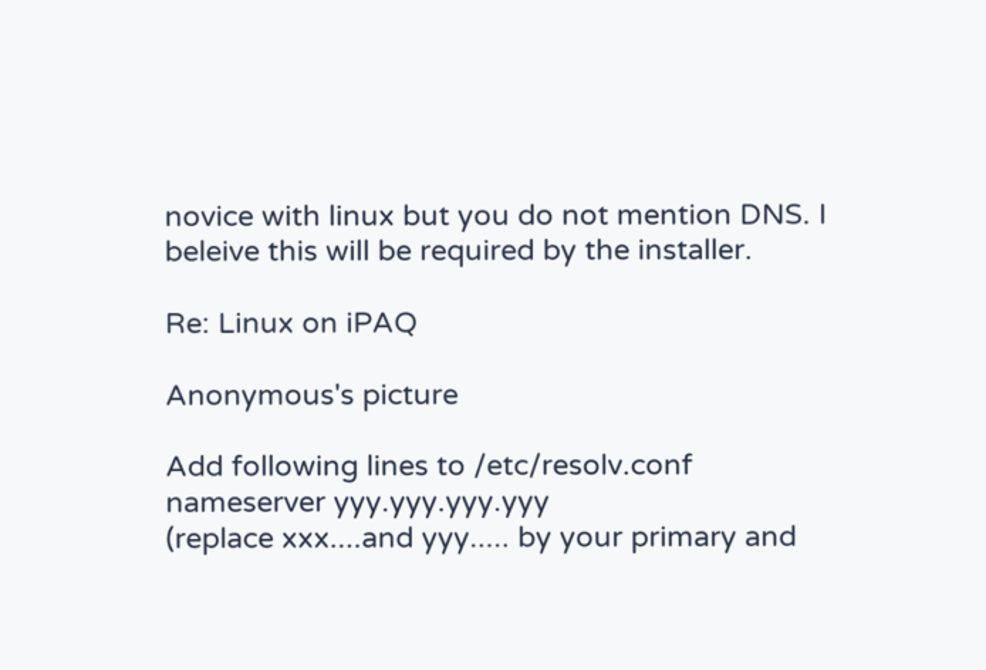novice with linux but you do not mention DNS. I beleive this will be required by the installer.

Re: Linux on iPAQ

Anonymous's picture

Add following lines to /etc/resolv.conf
nameserver yyy.yyy.yyy.yyy
(replace xxx....and yyy..... by your primary and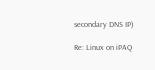secondary DNS IP)

Re: Linux on iPAQ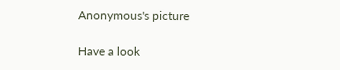Anonymous's picture

Have a look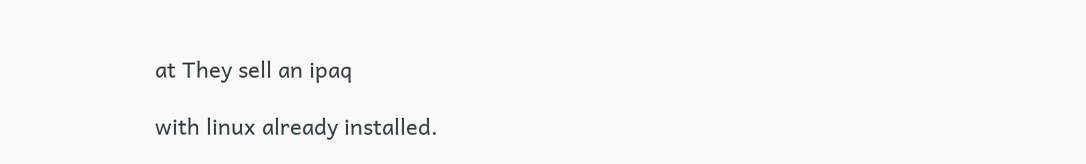at They sell an ipaq

with linux already installed.